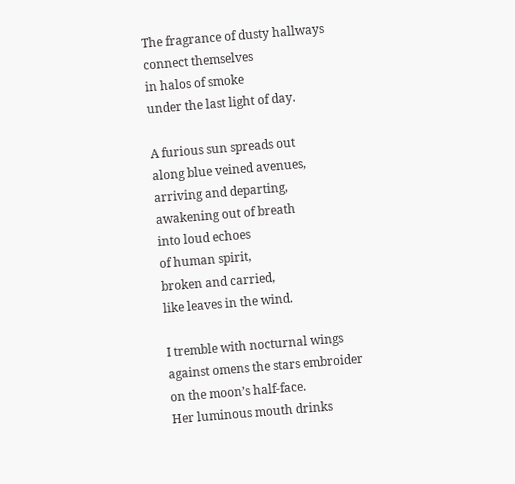The fragrance of dusty hallways
connect themselves
in halos of smoke
under the last light of day.

A furious sun spreads out
along blue veined avenues,
arriving and departing,
awakening out of breath
into loud echoes
of human spirit,
broken and carried,
like leaves in the wind.

I tremble with nocturnal wings
against omens the stars embroider
on the moon’s half-face.
Her luminous mouth drinks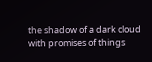the shadow of a dark cloud
with promises of things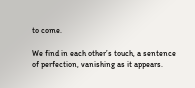to come.

We find in each other’s touch, a sentence
of perfection, vanishing as it appears.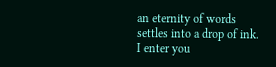an eternity of words
settles into a drop of ink.
I enter you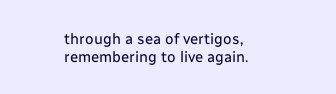through a sea of vertigos,
remembering to live again.